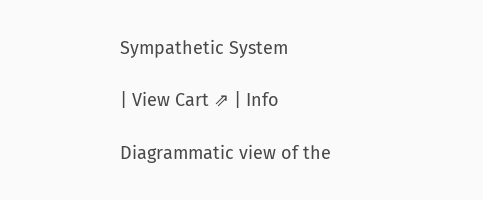Sympathetic System

| View Cart ⇗ | Info

Diagrammatic view of the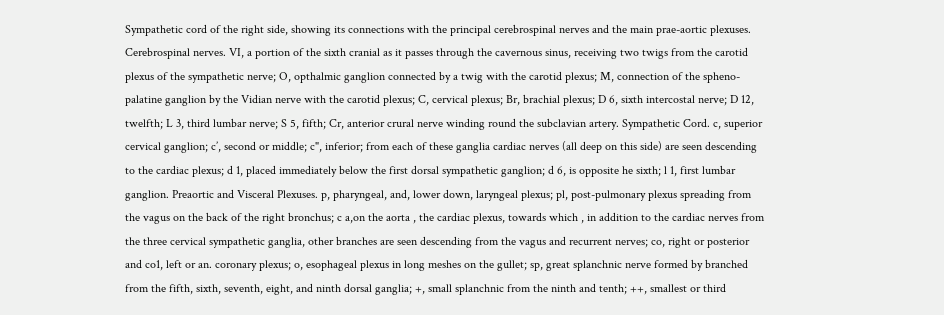Sympathetic cord of the right side, showing its connections with the principal cerebrospinal nerves and the main prae-aortic plexuses. Cerebrospinal nerves. VI, a portion of the sixth cranial as it passes through the cavernous sinus, receiving two twigs from the carotid plexus of the sympathetic nerve; O, opthalmic ganglion connected by a twig with the carotid plexus; M, connection of the spheno-palatine ganglion by the Vidian nerve with the carotid plexus; C, cervical plexus; Br, brachial plexus; D 6, sixth intercostal nerve; D 12, twelfth; L 3, third lumbar nerve; S 5, fifth; Cr, anterior crural nerve winding round the subclavian artery. Sympathetic Cord. c, superior cervical ganglion; c’, second or middle; c", inferior; from each of these ganglia cardiac nerves (all deep on this side) are seen descending to the cardiac plexus; d 1, placed immediately below the first dorsal sympathetic ganglion; d 6, is opposite he sixth; l 1, first lumbar ganglion. Preaortic and Visceral Plexuses. p, pharyngeal, and, lower down, laryngeal plexus; pl, post-pulmonary plexus spreading from the vagus on the back of the right bronchus; c a,on the aorta , the cardiac plexus, towards which , in addition to the cardiac nerves from the three cervical sympathetic ganglia, other branches are seen descending from the vagus and recurrent nerves; co, right or posterior and co1, left or an. coronary plexus; o, esophageal plexus in long meshes on the gullet; sp, great splanchnic nerve formed by branched from the fifth, sixth, seventh, eight, and ninth dorsal ganglia; +, small splanchnic from the ninth and tenth; ++, smallest or third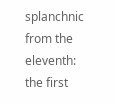splanchnic from the eleventh: the first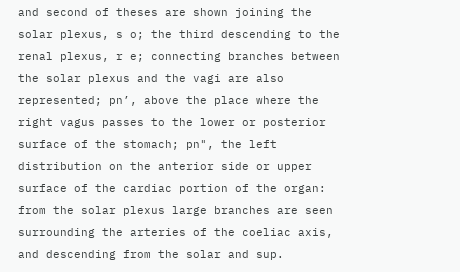and second of theses are shown joining the solar plexus, s o; the third descending to the renal plexus, r e; connecting branches between the solar plexus and the vagi are also represented; pn’, above the place where the right vagus passes to the lower or posterior surface of the stomach; pn", the left distribution on the anterior side or upper surface of the cardiac portion of the organ: from the solar plexus large branches are seen surrounding the arteries of the coeliac axis, and descending from the solar and sup.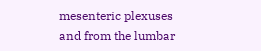mesenteric plexuses and from the lumbar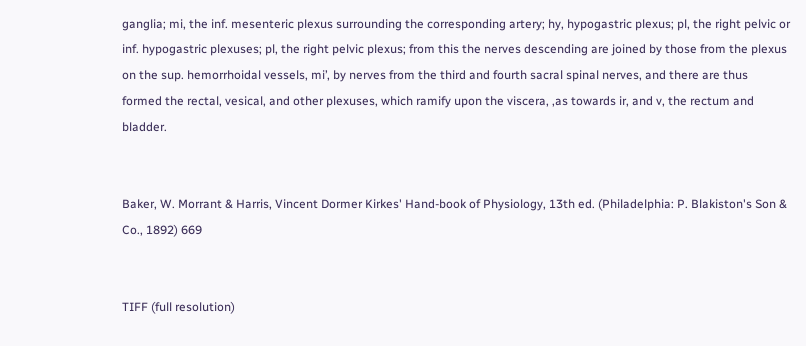ganglia; mi, the inf. mesenteric plexus surrounding the corresponding artery; hy, hypogastric plexus; pl, the right pelvic or inf. hypogastric plexuses; pl, the right pelvic plexus; from this the nerves descending are joined by those from the plexus on the sup. hemorrhoidal vessels, mi’, by nerves from the third and fourth sacral spinal nerves, and there are thus formed the rectal, vesical, and other plexuses, which ramify upon the viscera, ,as towards ir, and v, the rectum and bladder.


Baker, W. Morrant & Harris, Vincent Dormer Kirkes' Hand-book of Physiology, 13th ed. (Philadelphia: P. Blakiston's Son & Co., 1892) 669


TIFF (full resolution)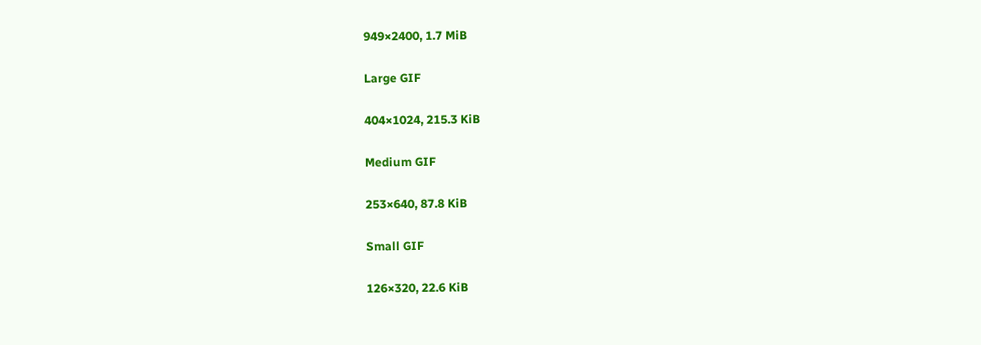949×2400, 1.7 MiB

Large GIF

404×1024, 215.3 KiB

Medium GIF

253×640, 87.8 KiB

Small GIF

126×320, 22.6 KiB